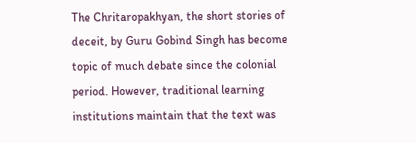The Chritaropakhyan, the short stories of deceit, by Guru Gobind Singh has become topic of much debate since the colonial period. However, traditional learning institutions maintain that the text was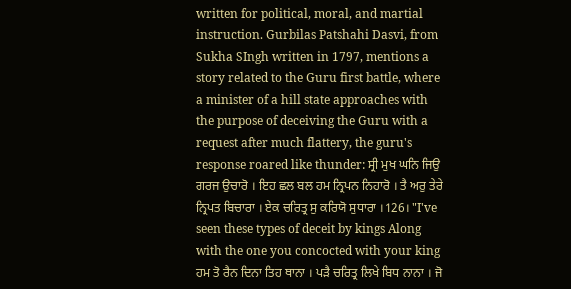written for political, moral, and martial instruction. Gurbilas Patshahi Dasvi, from Sukha SIngh written in 1797, mentions a story related to the Guru first battle, where a minister of a hill state approaches with the purpose of deceiving the Guru with a request after much flattery, the guru's response roared like thunder: ਸ੍ਰੀ ਮੁਖ ਘਨਿ ਜਿਉ ਗਰਜ ਉਚਾਰੋ । ਇਹ ਛਲ ਬਲ ਹਮ ਨ੍ਰਿਪਨ ਨਿਹਾਰੋ । ਤੈ ਅਰੁ ਤੇਰੇ ਨ੍ਰਿਪਤ ਬਿਚਾਰਾ । ਏਕ ਚਰਿਤ੍ਰ ਸੁ ਕਰਿਯੋ ਸੁਧਾਰਾ ।126। "I've seen these types of deceit by kings Along with the one you concocted with your king ਹਮ ਤੋ ਰੈਨ ਦਿਨਾ ਤਿਹ ਥਾਨਾ । ਪੜੈ ਚਰਿਤ੍ਰ ਲਿਖੇ ਬਿਧ ਨਾਨਾ । ਜੋ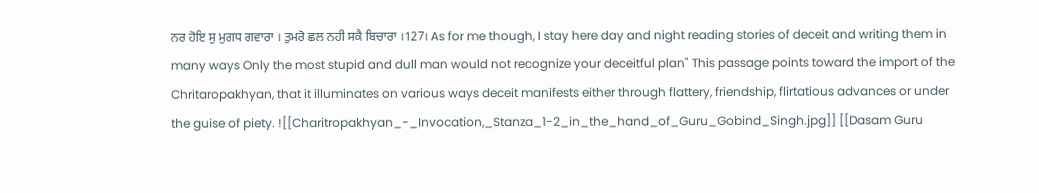ਨਰ ਹੋਇ ਸੁ ਮੁਗਧ ਗਵਾਰਾ । ਤੁਮਰੋ ਛਲ ਨਹੀ ਸਕੈ ਬਿਚਾਰਾ ।127। As for me though, I stay here day and night reading stories of deceit and writing them in many ways Only the most stupid and dull man would not recognize your deceitful plan" This passage points toward the import of the Chritaropakhyan, that it illuminates on various ways deceit manifests either through flattery, friendship, flirtatious advances or under the guise of piety. ![[Charitropakhyan_-_Invocation,_Stanza_1-2_in_the_hand_of_Guru_Gobind_Singh.jpg]] [[Dasam Guru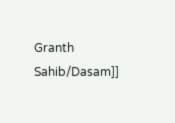Granth Sahib/Dasam]]